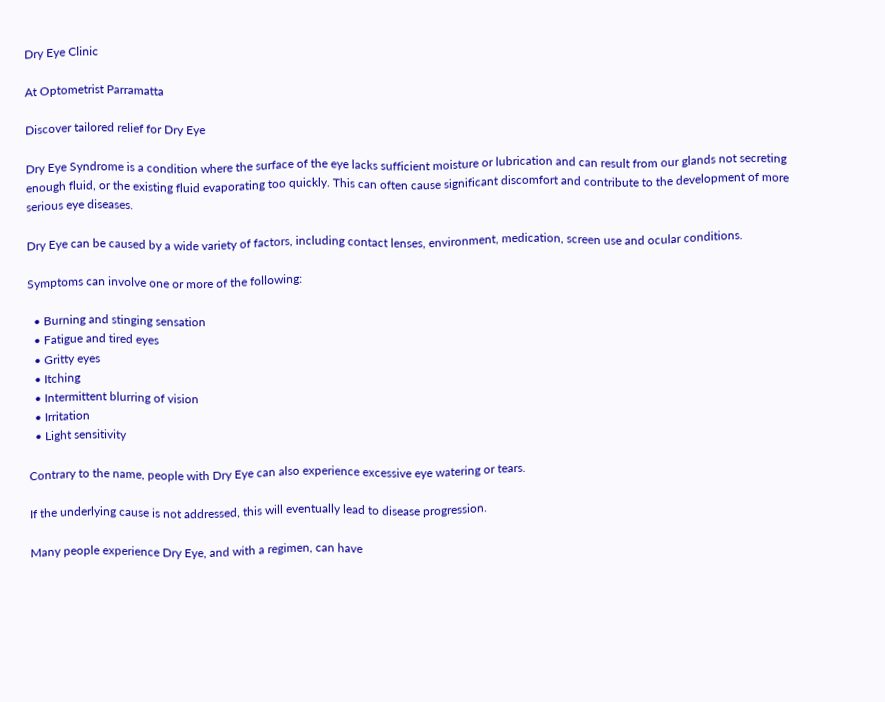Dry Eye Clinic

At Optometrist Parramatta

Discover tailored relief for Dry Eye

Dry Eye Syndrome is a condition where the surface of the eye lacks sufficient moisture or lubrication and can result from our glands not secreting enough fluid, or the existing fluid evaporating too quickly. This can often cause significant discomfort and contribute to the development of more serious eye diseases.

Dry Eye can be caused by a wide variety of factors, including contact lenses, environment, medication, screen use and ocular conditions.

Symptoms can involve one or more of the following:

  • Burning and stinging sensation
  • Fatigue and tired eyes
  • Gritty eyes
  • Itching
  • Intermittent blurring of vision
  • Irritation
  • Light sensitivity

Contrary to the name, people with Dry Eye can also experience excessive eye watering or tears.

If the underlying cause is not addressed, this will eventually lead to disease progression.

Many people experience Dry Eye, and with a regimen, can have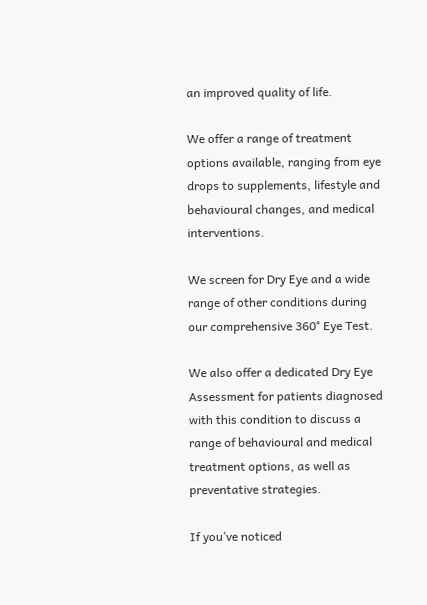an improved quality of life.

We offer a range of treatment options available, ranging from eye drops to supplements, lifestyle and behavioural changes, and medical interventions.

We screen for Dry Eye and a wide range of other conditions during our comprehensive 360° Eye Test.

We also offer a dedicated Dry Eye Assessment for patients diagnosed with this condition to discuss a range of behavioural and medical treatment options, as well as preventative strategies.

If you’ve noticed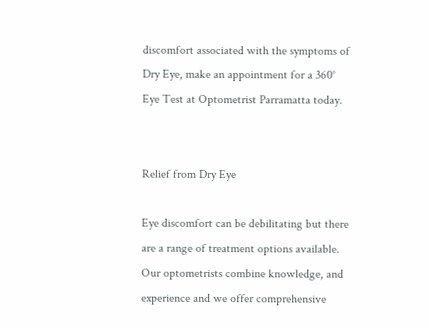discomfort associated with the symptoms of Dry Eye, make an appointment for a 360° Eye Test at Optometrist Parramatta today.


Relief from Dry Eye

Eye discomfort can be debilitating but there are a range of treatment options available. Our optometrists combine knowledge, and experience and we offer comprehensive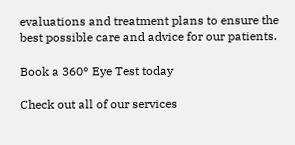evaluations and treatment plans to ensure the best possible care and advice for our patients.

Book a 360° Eye Test today

Check out all of our services